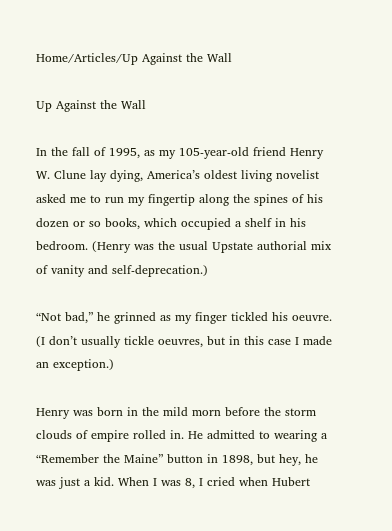Home/Articles/Up Against the Wall

Up Against the Wall

In the fall of 1995, as my 105-year-old friend Henry W. Clune lay dying, America’s oldest living novelist asked me to run my fingertip along the spines of his dozen or so books, which occupied a shelf in his bedroom. (Henry was the usual Upstate authorial mix of vanity and self-deprecation.)

“Not bad,” he grinned as my finger tickled his oeuvre. (I don’t usually tickle oeuvres, but in this case I made an exception.)

Henry was born in the mild morn before the storm clouds of empire rolled in. He admitted to wearing a “Remember the Maine” button in 1898, but hey, he was just a kid. When I was 8, I cried when Hubert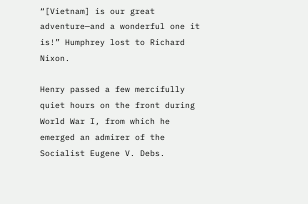“[Vietnam] is our great adventure—and a wonderful one it is!” Humphrey lost to Richard Nixon.

Henry passed a few mercifully quiet hours on the front during World War I, from which he emerged an admirer of the Socialist Eugene V. Debs.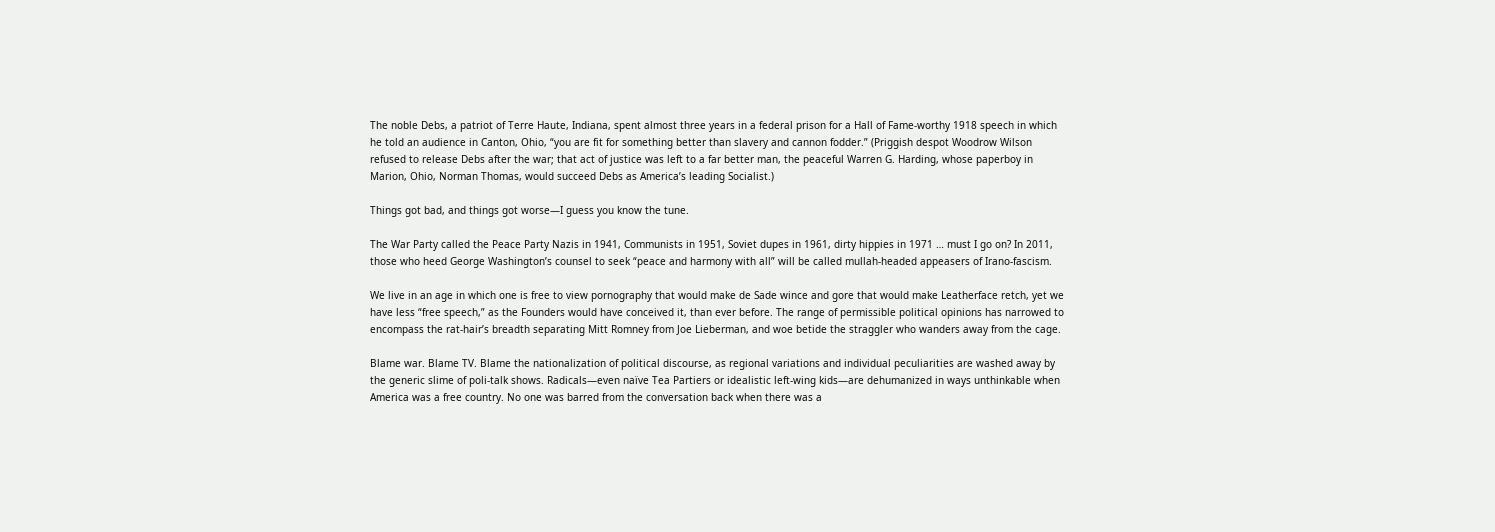The noble Debs, a patriot of Terre Haute, Indiana, spent almost three years in a federal prison for a Hall of Fame-worthy 1918 speech in which he told an audience in Canton, Ohio, “you are fit for something better than slavery and cannon fodder.” (Priggish despot Woodrow Wilson refused to release Debs after the war; that act of justice was left to a far better man, the peaceful Warren G. Harding, whose paperboy in Marion, Ohio, Norman Thomas, would succeed Debs as America’s leading Socialist.)

Things got bad, and things got worse—I guess you know the tune.

The War Party called the Peace Party Nazis in 1941, Communists in 1951, Soviet dupes in 1961, dirty hippies in 1971 … must I go on? In 2011, those who heed George Washington’s counsel to seek “peace and harmony with all” will be called mullah-headed appeasers of Irano-fascism.

We live in an age in which one is free to view pornography that would make de Sade wince and gore that would make Leatherface retch, yet we have less “free speech,” as the Founders would have conceived it, than ever before. The range of permissible political opinions has narrowed to encompass the rat-hair’s breadth separating Mitt Romney from Joe Lieberman, and woe betide the straggler who wanders away from the cage.

Blame war. Blame TV. Blame the nationalization of political discourse, as regional variations and individual peculiarities are washed away by the generic slime of poli-talk shows. Radicals—even naïve Tea Partiers or idealistic left-wing kids—are dehumanized in ways unthinkable when America was a free country. No one was barred from the conversation back when there was a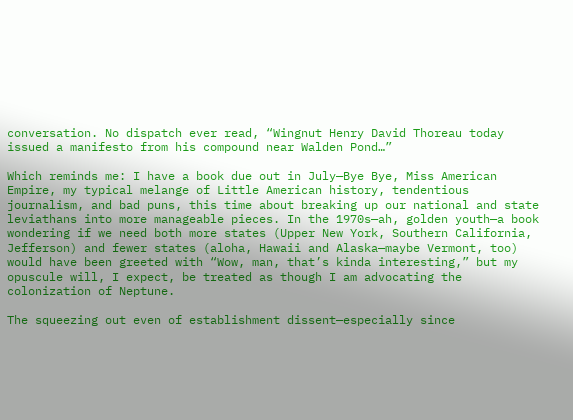conversation. No dispatch ever read, “Wingnut Henry David Thoreau today issued a manifesto from his compound near Walden Pond…”

Which reminds me: I have a book due out in July—Bye Bye, Miss American Empire, my typical melange of Little American history, tendentious journalism, and bad puns, this time about breaking up our national and state leviathans into more manageable pieces. In the 1970s—ah, golden youth—a book wondering if we need both more states (Upper New York, Southern California, Jefferson) and fewer states (aloha, Hawaii and Alaska—maybe Vermont, too) would have been greeted with “Wow, man, that’s kinda interesting,” but my opuscule will, I expect, be treated as though I am advocating the colonization of Neptune.

The squeezing out even of establishment dissent—especially since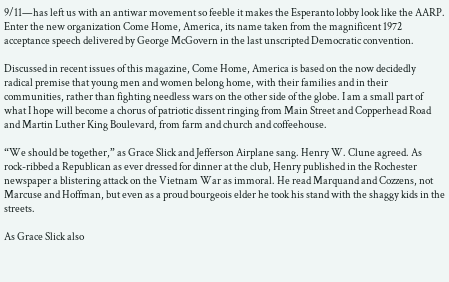9/11—has left us with an antiwar movement so feeble it makes the Esperanto lobby look like the AARP. Enter the new organization Come Home, America, its name taken from the magnificent 1972 acceptance speech delivered by George McGovern in the last unscripted Democratic convention.

Discussed in recent issues of this magazine, Come Home, America is based on the now decidedly radical premise that young men and women belong home, with their families and in their communities, rather than fighting needless wars on the other side of the globe. I am a small part of what I hope will become a chorus of patriotic dissent ringing from Main Street and Copperhead Road and Martin Luther King Boulevard, from farm and church and coffeehouse.

“We should be together,” as Grace Slick and Jefferson Airplane sang. Henry W. Clune agreed. As rock-ribbed a Republican as ever dressed for dinner at the club, Henry published in the Rochester newspaper a blistering attack on the Vietnam War as immoral. He read Marquand and Cozzens, not Marcuse and Hoffman, but even as a proud bourgeois elder he took his stand with the shaggy kids in the streets.

As Grace Slick also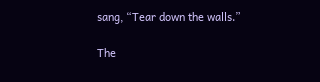sang, “Tear down the walls.”

The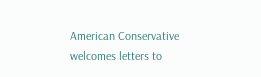American Conservative welcomes letters to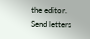the editor.
Send letters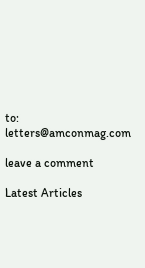to: letters@amconmag.com

leave a comment

Latest Articles